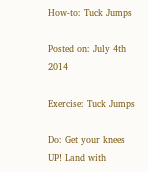How-to: Tuck Jumps

Posted on: July 4th 2014

Exercise: Tuck Jumps

Do: Get your knees UP! Land with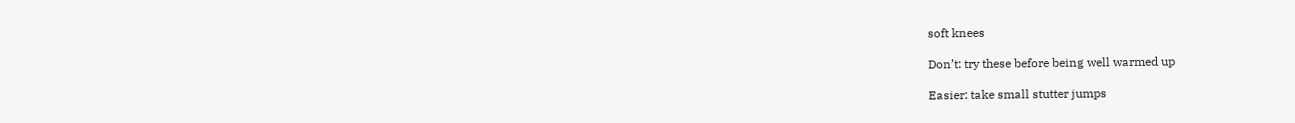soft knees

Don’t: try these before being well warmed up

Easier: take small stutter jumps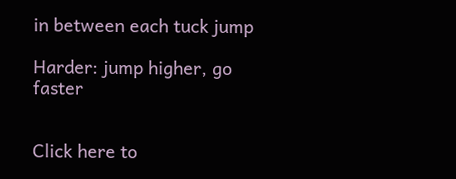in between each tuck jump

Harder: jump higher, go faster


Click here to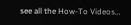see all the How-To Videos…